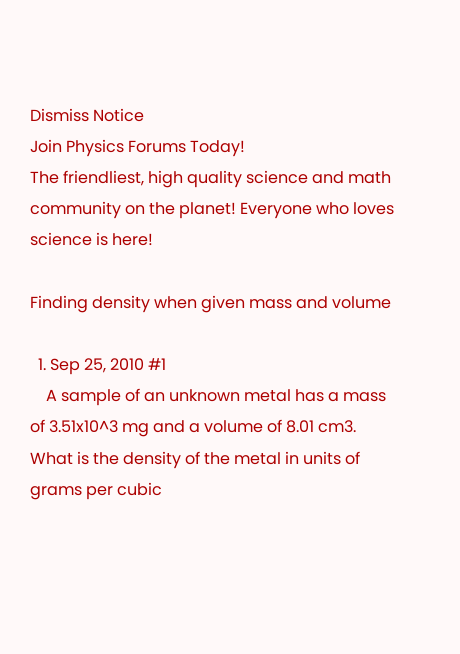Dismiss Notice
Join Physics Forums Today!
The friendliest, high quality science and math community on the planet! Everyone who loves science is here!

Finding density when given mass and volume

  1. Sep 25, 2010 #1
    A sample of an unknown metal has a mass of 3.51x10^3 mg and a volume of 8.01 cm3. What is the density of the metal in units of grams per cubic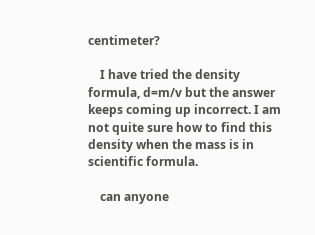centimeter?

    I have tried the density formula, d=m/v but the answer keeps coming up incorrect. I am not quite sure how to find this density when the mass is in scientific formula.

    can anyone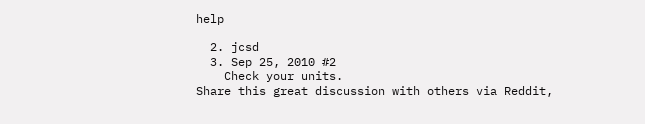help

  2. jcsd
  3. Sep 25, 2010 #2
    Check your units.
Share this great discussion with others via Reddit,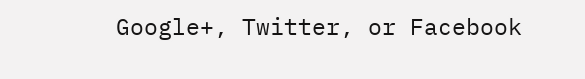Google+, Twitter, or Facebook